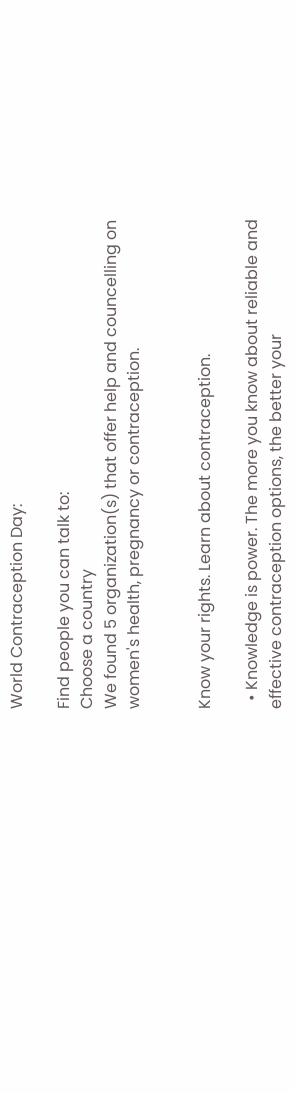World Contraception Day:

Find people you can talk to:
Choose a country
We found 5 organization(s) that offer help and councelling on women's health, pregnancy or contraception.


Know your rights. Learn about contraception.

  • Knowledge is power. The more you know about reliable and effective contraception options, the better your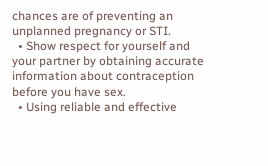chances are of preventing an unplanned pregnancy or STI.
  • Show respect for yourself and your partner by obtaining accurate information about contraception before you have sex.
  • Using reliable and effective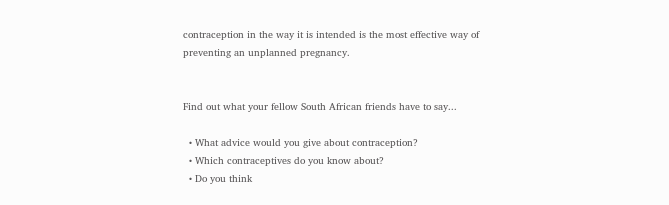contraception in the way it is intended is the most effective way of preventing an unplanned pregnancy.


Find out what your fellow South African friends have to say...

  • What advice would you give about contraception?
  • Which contraceptives do you know about?
  • Do you think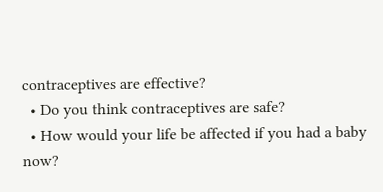contraceptives are effective?
  • Do you think contraceptives are safe?
  • How would your life be affected if you had a baby now?